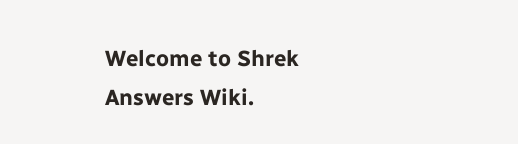Welcome to Shrek Answers Wiki.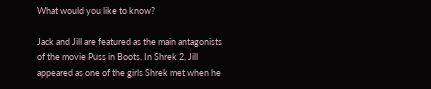What would you like to know?

Jack and Jill are featured as the main antagonists of the movie Puss in Boots. In Shrek 2, Jill appeared as one of the girls Shrek met when he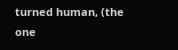turned human, (the one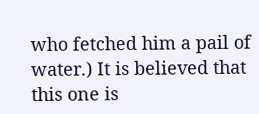who fetched him a pail of water.) It is believed that this one is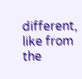different, like from the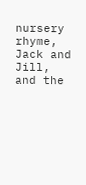nursery rhyme, Jack and Jill, and the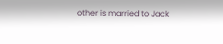other is married to Jack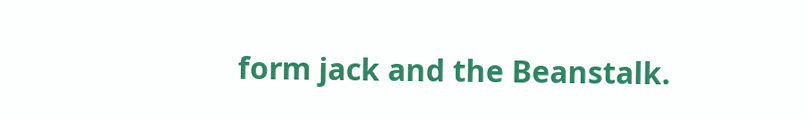form jack and the Beanstalk.